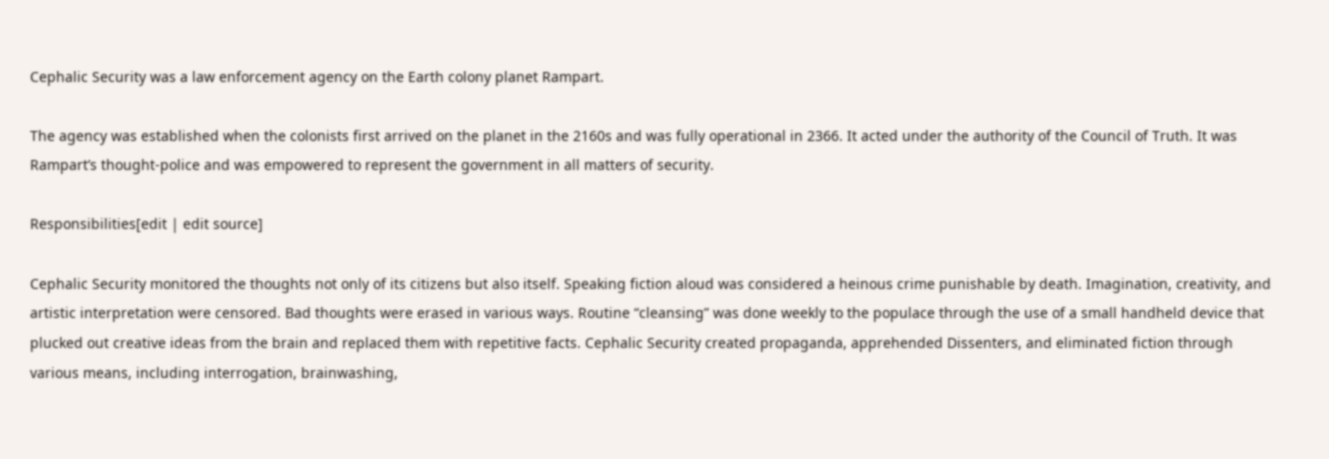Cephalic Security was a law enforcement agency on the Earth colony planet Rampart.

The agency was established when the colonists first arrived on the planet in the 2160s and was fully operational in 2366. It acted under the authority of the Council of Truth. It was Rampart’s thought-police and was empowered to represent the government in all matters of security.

Responsibilities[edit | edit source]

Cephalic Security monitored the thoughts not only of its citizens but also itself. Speaking fiction aloud was considered a heinous crime punishable by death. Imagination, creativity, and artistic interpretation were censored. Bad thoughts were erased in various ways. Routine “cleansing” was done weekly to the populace through the use of a small handheld device that plucked out creative ideas from the brain and replaced them with repetitive facts. Cephalic Security created propaganda, apprehended Dissenters, and eliminated fiction through various means, including interrogation, brainwashing,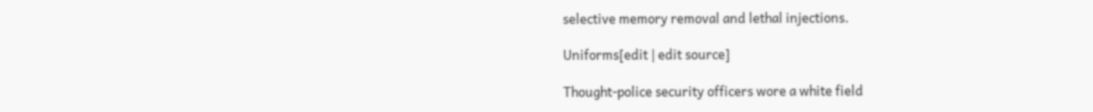selective memory removal and lethal injections.

Uniforms[edit | edit source]

Thought-police security officers wore a white field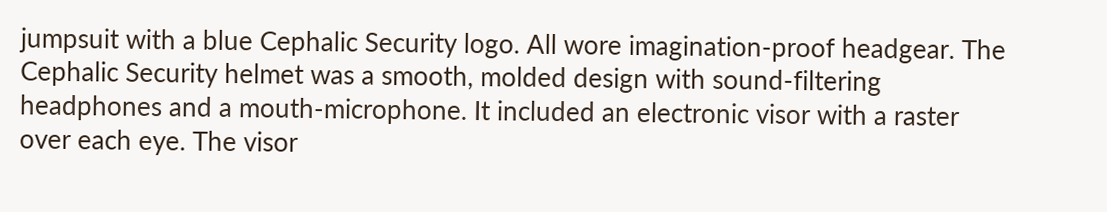jumpsuit with a blue Cephalic Security logo. All wore imagination-proof headgear. The Cephalic Security helmet was a smooth, molded design with sound-filtering headphones and a mouth-microphone. It included an electronic visor with a raster over each eye. The visor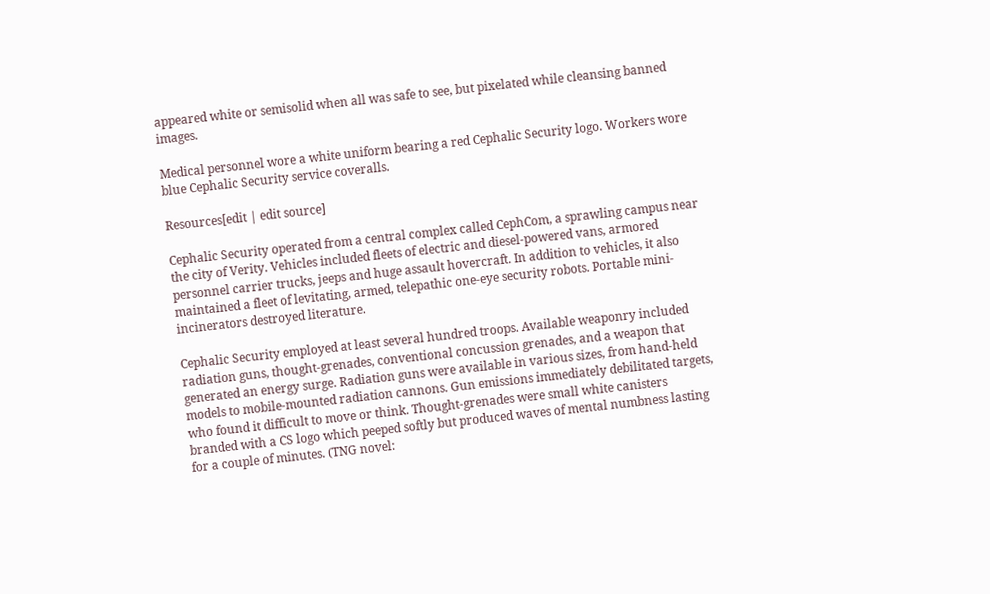appeared white or semisolid when all was safe to see, but pixelated while cleansing banned images.

Medical personnel wore a white uniform bearing a red Cephalic Security logo. Workers wore blue Cephalic Security service coveralls.

Resources[edit | edit source]

Cephalic Security operated from a central complex called CephCom, a sprawling campus near the city of Verity. Vehicles included fleets of electric and diesel-powered vans, armored personnel carrier trucks, jeeps and huge assault hovercraft. In addition to vehicles, it also maintained a fleet of levitating, armed, telepathic one-eye security robots. Portable mini-incinerators destroyed literature.

Cephalic Security employed at least several hundred troops. Available weaponry included radiation guns, thought-grenades, conventional concussion grenades, and a weapon that generated an energy surge. Radiation guns were available in various sizes, from hand-held models to mobile-mounted radiation cannons. Gun emissions immediately debilitated targets, who found it difficult to move or think. Thought-grenades were small white canisters branded with a CS logo which peeped softly but produced waves of mental numbness lasting for a couple of minutes. (TNG novel: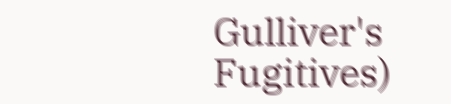Gulliver's Fugitives)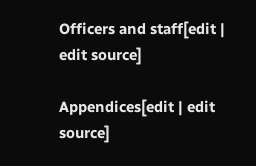Officers and staff[edit | edit source]

Appendices[edit | edit source]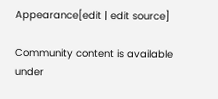Appearance[edit | edit source]

Community content is available under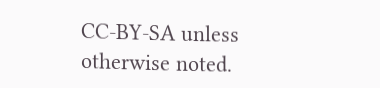CC-BY-SA unless otherwise noted.